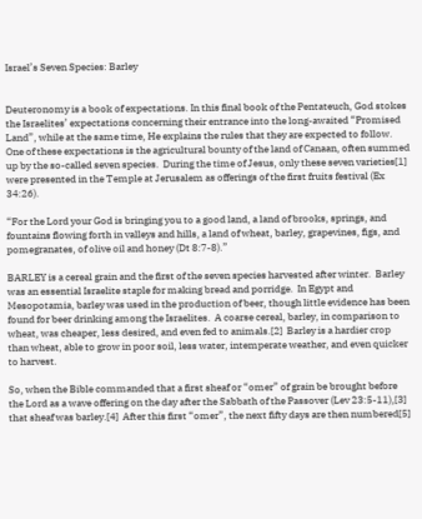Israel’s Seven Species: Barley


Deuteronomy is a book of expectations. In this final book of the Pentateuch, God stokes the Israelites’ expectations concerning their entrance into the long-awaited “Promised Land”, while at the same time, He explains the rules that they are expected to follow.  One of these expectations is the agricultural bounty of the land of Canaan, often summed up by the so-called seven species.  During the time of Jesus, only these seven varieties[1] were presented in the Temple at Jerusalem as offerings of the first fruits festival (Ex 34:26).

“For the Lord your God is bringing you to a good land, a land of brooks, springs, and fountains flowing forth in valleys and hills, a land of wheat, barley, grapevines, figs, and pomegranates, of olive oil and honey (Dt 8:7-8).”

BARLEY is a cereal grain and the first of the seven species harvested after winter.  Barley was an essential Israelite staple for making bread and porridge.  In Egypt and Mesopotamia, barley was used in the production of beer, though little evidence has been found for beer drinking among the Israelites.  A coarse cereal, barley, in comparison to wheat, was cheaper, less desired, and even fed to animals.[2]  Barley is a hardier crop than wheat, able to grow in poor soil, less water, intemperate weather, and even quicker to harvest.

So, when the Bible commanded that a first sheaf or “omer” of grain be brought before the Lord as a wave offering on the day after the Sabbath of the Passover (Lev 23:5-11),[3] that sheaf was barley.[4]  After this first “omer”, the next fifty days are then numbered[5]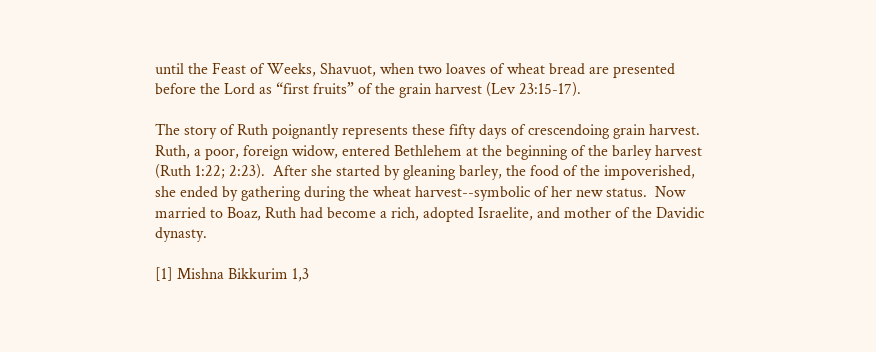until the Feast of Weeks, Shavuot, when two loaves of wheat bread are presented before the Lord as “first fruits” of the grain harvest (Lev 23:15-17).

The story of Ruth poignantly represents these fifty days of crescendoing grain harvest.  Ruth, a poor, foreign widow, entered Bethlehem at the beginning of the barley harvest (Ruth 1:22; 2:23).  After she started by gleaning barley, the food of the impoverished, she ended by gathering during the wheat harvest--symbolic of her new status.  Now married to Boaz, Ruth had become a rich, adopted Israelite, and mother of the Davidic dynasty.

[1] Mishna Bikkurim 1,3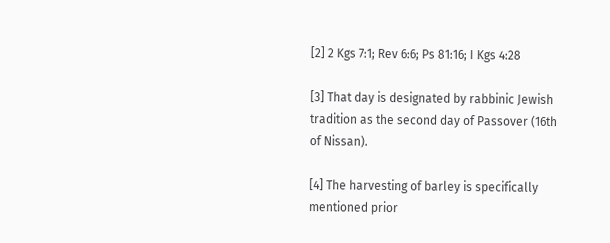[2] 2 Kgs 7:1; Rev 6:6; Ps 81:16; I Kgs 4:28

[3] That day is designated by rabbinic Jewish tradition as the second day of Passover (16th of Nissan).

[4] The harvesting of barley is specifically mentioned prior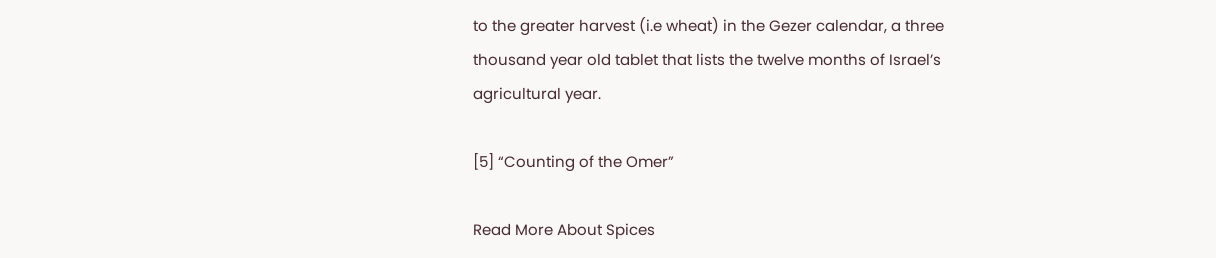to the greater harvest (i.e wheat) in the Gezer calendar, a three thousand year old tablet that lists the twelve months of Israel’s agricultural year.

[5] “Counting of the Omer”

Read More About Spices